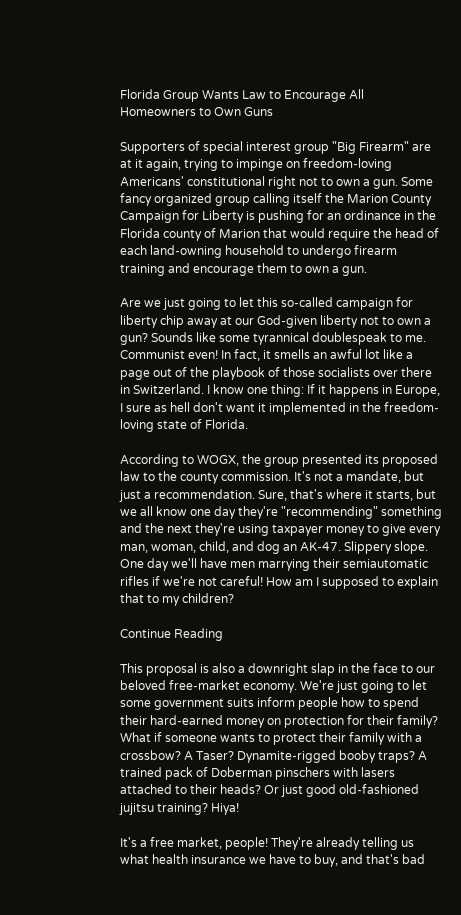Florida Group Wants Law to Encourage All Homeowners to Own Guns

Supporters of special interest group "Big Firearm" are at it again, trying to impinge on freedom-loving Americans' constitutional right not to own a gun. Some fancy organized group calling itself the Marion County Campaign for Liberty is pushing for an ordinance in the Florida county of Marion that would require the head of each land-owning household to undergo firearm training and encourage them to own a gun.

Are we just going to let this so-called campaign for liberty chip away at our God-given liberty not to own a gun? Sounds like some tyrannical doublespeak to me. Communist even! In fact, it smells an awful lot like a page out of the playbook of those socialists over there in Switzerland. I know one thing: If it happens in Europe, I sure as hell don't want it implemented in the freedom-loving state of Florida.

According to WOGX, the group presented its proposed law to the county commission. It's not a mandate, but just a recommendation. Sure, that's where it starts, but we all know one day they're "recommending" something and the next they're using taxpayer money to give every man, woman, child, and dog an AK-47. Slippery slope. One day we'll have men marrying their semiautomatic rifles if we're not careful! How am I supposed to explain that to my children?

Continue Reading

This proposal is also a downright slap in the face to our beloved free-market economy. We're just going to let some government suits inform people how to spend their hard-earned money on protection for their family? What if someone wants to protect their family with a crossbow? A Taser? Dynamite-rigged booby traps? A trained pack of Doberman pinschers with lasers attached to their heads? Or just good old-fashioned jujitsu training? Hiya!

It's a free market, people! They're already telling us what health insurance we have to buy, and that's bad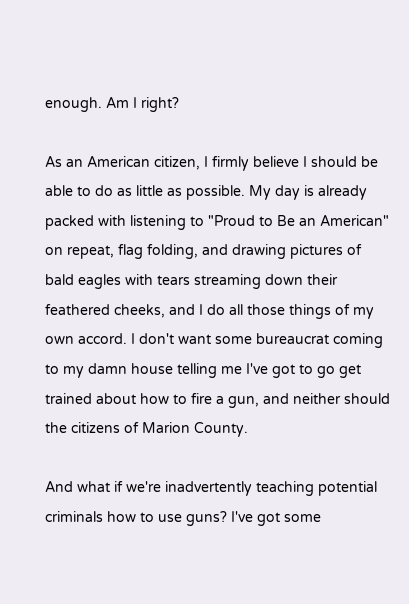enough. Am I right?

As an American citizen, I firmly believe I should be able to do as little as possible. My day is already packed with listening to "Proud to Be an American" on repeat, flag folding, and drawing pictures of bald eagles with tears streaming down their feathered cheeks, and I do all those things of my own accord. I don't want some bureaucrat coming to my damn house telling me I've got to go get trained about how to fire a gun, and neither should the citizens of Marion County.

And what if we're inadvertently teaching potential criminals how to use guns? I've got some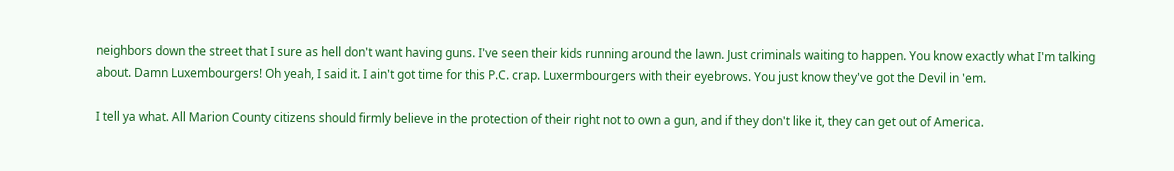neighbors down the street that I sure as hell don't want having guns. I've seen their kids running around the lawn. Just criminals waiting to happen. You know exactly what I'm talking about. Damn Luxembourgers! Oh yeah, I said it. I ain't got time for this P.C. crap. Luxermbourgers with their eyebrows. You just know they've got the Devil in 'em.

I tell ya what. All Marion County citizens should firmly believe in the protection of their right not to own a gun, and if they don't like it, they can get out of America.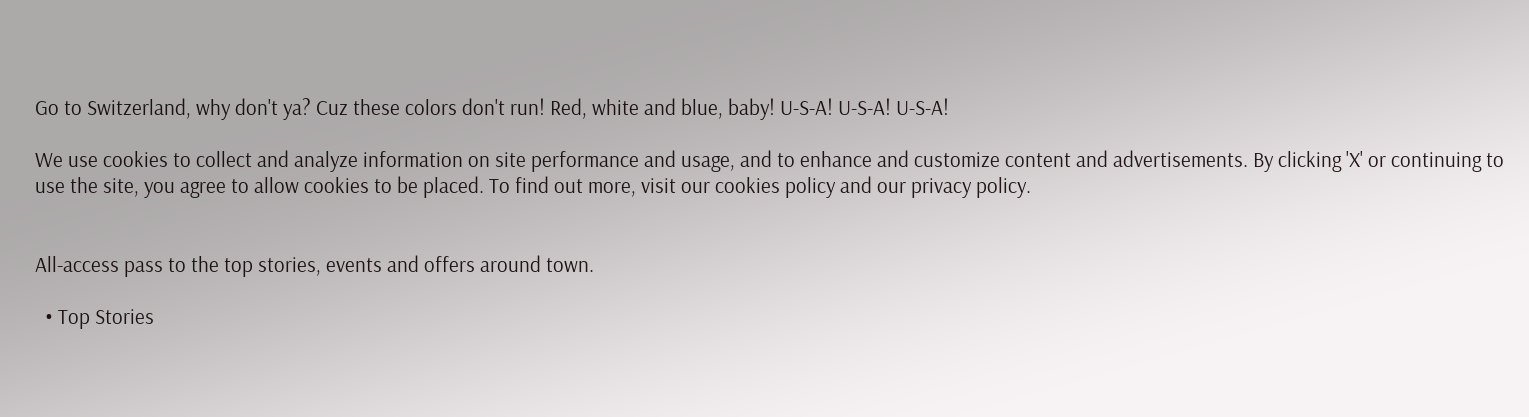Go to Switzerland, why don't ya? Cuz these colors don't run! Red, white and blue, baby! U-S-A! U-S-A! U-S-A!

We use cookies to collect and analyze information on site performance and usage, and to enhance and customize content and advertisements. By clicking 'X' or continuing to use the site, you agree to allow cookies to be placed. To find out more, visit our cookies policy and our privacy policy.


All-access pass to the top stories, events and offers around town.

  • Top Stories